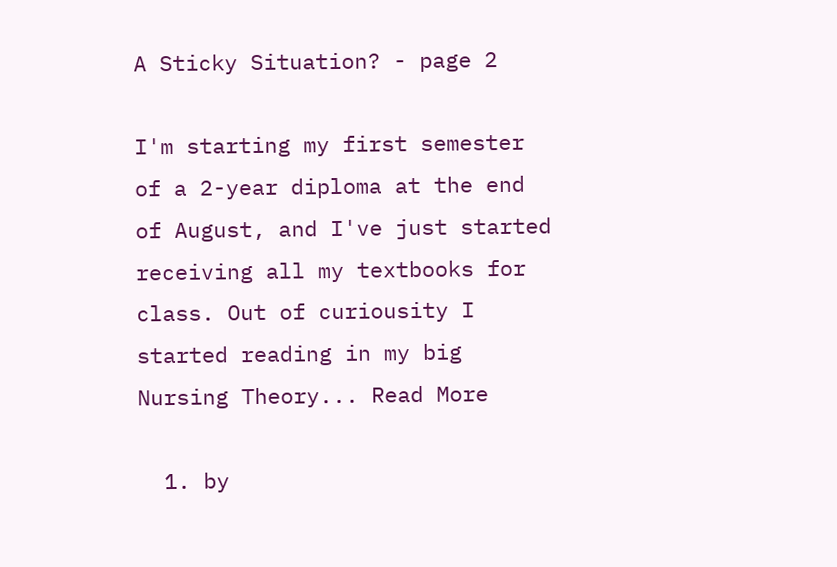A Sticky Situation? - page 2

I'm starting my first semester of a 2-year diploma at the end of August, and I've just started receiving all my textbooks for class. Out of curiousity I started reading in my big Nursing Theory... Read More

  1. by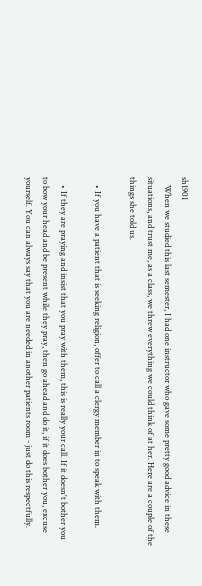sh1901
    When we studied this last semester, I had one instructor who gave some pretty good advice in these situations, and trust me, as a class, we threw everything we could think of at her. Here are a couple of the things she told us.

    • If you have a patient that is seeking religion, offer to call a clergy member in to speak with them.

    • If they are praying and insist that you pray with them, this is really your call. If it doesn't bother you to bow your head and be present while they pray, then go ahead and do it, if it does bother you, excuse yourself. You can always say that you are needed in another patients room - just do this respectfully.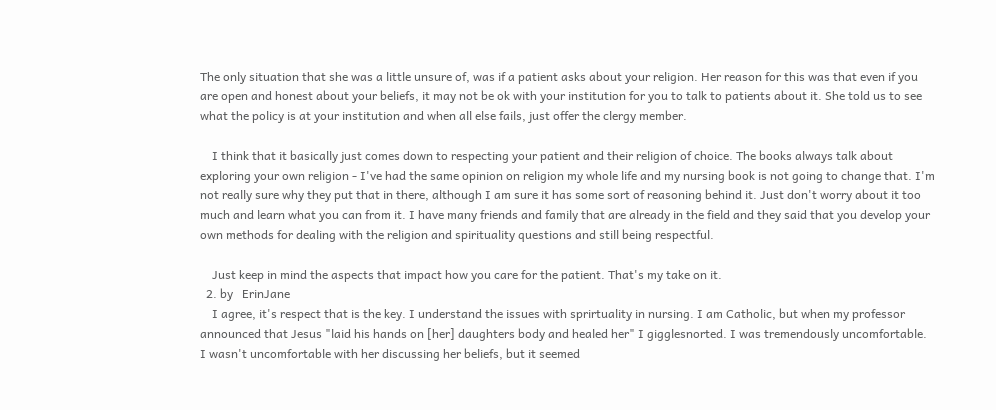The only situation that she was a little unsure of, was if a patient asks about your religion. Her reason for this was that even if you are open and honest about your beliefs, it may not be ok with your institution for you to talk to patients about it. She told us to see what the policy is at your institution and when all else fails, just offer the clergy member.

    I think that it basically just comes down to respecting your patient and their religion of choice. The books always talk about exploring your own religion - I've had the same opinion on religion my whole life and my nursing book is not going to change that. I'm not really sure why they put that in there, although I am sure it has some sort of reasoning behind it. Just don't worry about it too much and learn what you can from it. I have many friends and family that are already in the field and they said that you develop your own methods for dealing with the religion and spirituality questions and still being respectful.

    Just keep in mind the aspects that impact how you care for the patient. That's my take on it.
  2. by   ErinJane
    I agree, it's respect that is the key. I understand the issues with sprirtuality in nursing. I am Catholic, but when my professor announced that Jesus "laid his hands on [her] daughters body and healed her" I gigglesnorted. I was tremendously uncomfortable. I wasn't uncomfortable with her discussing her beliefs, but it seemed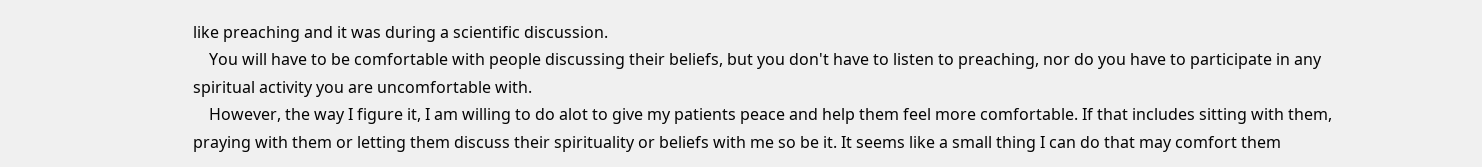like preaching and it was during a scientific discussion.
    You will have to be comfortable with people discussing their beliefs, but you don't have to listen to preaching, nor do you have to participate in any spiritual activity you are uncomfortable with.
    However, the way I figure it, I am willing to do alot to give my patients peace and help them feel more comfortable. If that includes sitting with them, praying with them or letting them discuss their spirituality or beliefs with me so be it. It seems like a small thing I can do that may comfort them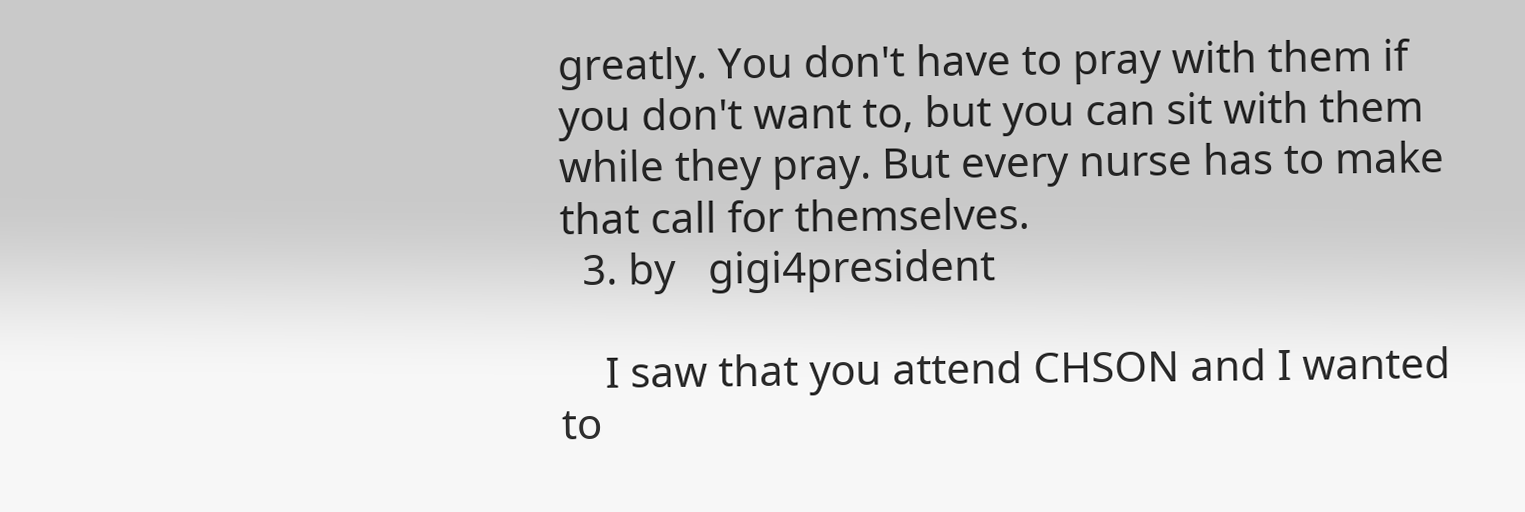greatly. You don't have to pray with them if you don't want to, but you can sit with them while they pray. But every nurse has to make that call for themselves.
  3. by   gigi4president

    I saw that you attend CHSON and I wanted to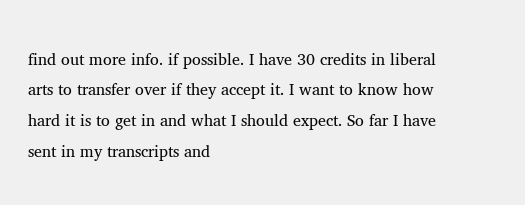find out more info. if possible. I have 30 credits in liberal arts to transfer over if they accept it. I want to know how hard it is to get in and what I should expect. So far I have sent in my transcripts and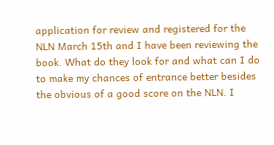application for review and registered for the NLN March 15th and I have been reviewing the book. What do they look for and what can I do to make my chances of entrance better besides the obvious of a good score on the NLN. I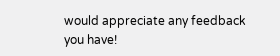would appreciate any feedback you have!